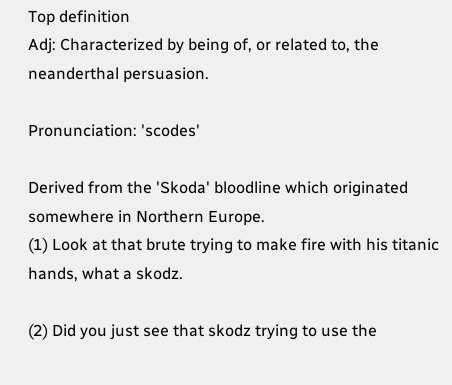Top definition
Adj: Characterized by being of, or related to, the neanderthal persuasion.

Pronunciation: 'scodes'

Derived from the 'Skoda' bloodline which originated somewhere in Northern Europe.
(1) Look at that brute trying to make fire with his titanic hands, what a skodz.

(2) Did you just see that skodz trying to use the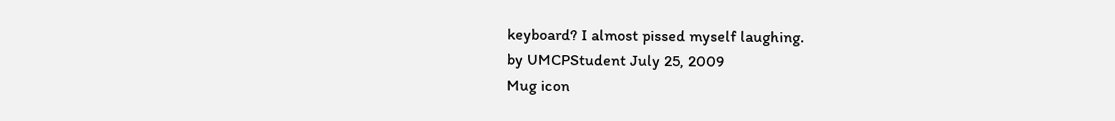keyboard? I almost pissed myself laughing.
by UMCPStudent July 25, 2009
Mug icon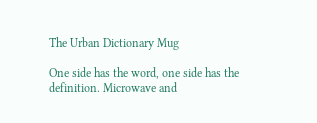The Urban Dictionary Mug

One side has the word, one side has the definition. Microwave and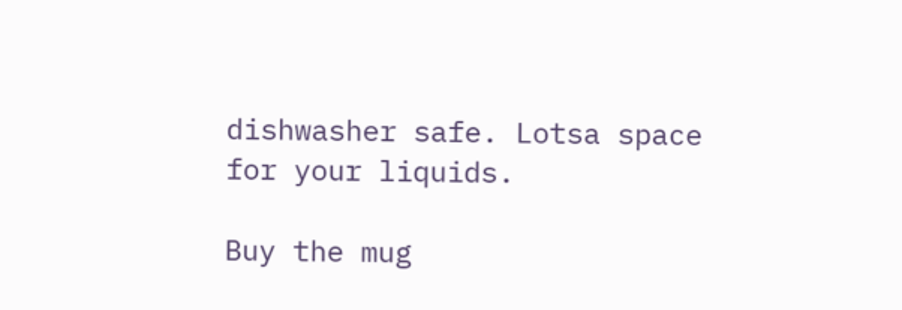dishwasher safe. Lotsa space for your liquids.

Buy the mug